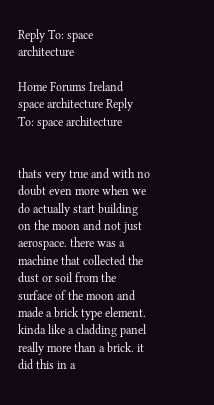Reply To: space architecture

Home Forums Ireland space architecture Reply To: space architecture


thats very true and with no doubt even more when we do actually start building on the moon and not just aerospace. there was a machine that collected the dust or soil from the surface of the moon and made a brick type element. kinda like a cladding panel really more than a brick. it did this in a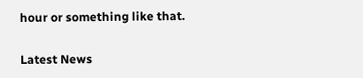hour or something like that.

Latest News